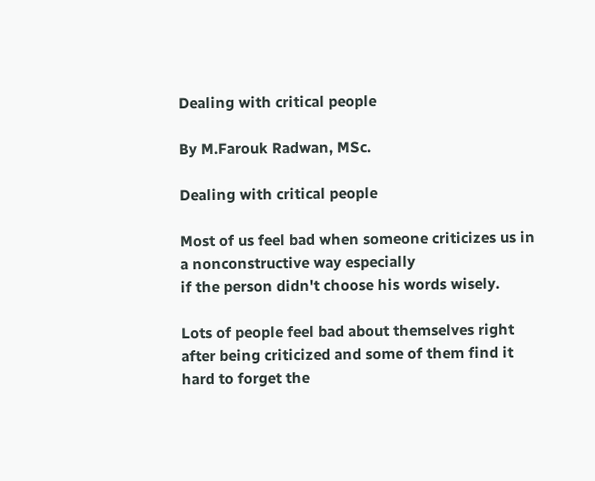Dealing with critical people

By M.Farouk Radwan, MSc.

Dealing with critical people

Most of us feel bad when someone criticizes us in a nonconstructive way especially
if the person didn't choose his words wisely.

Lots of people feel bad about themselves right after being criticized and some of them find it hard to forget the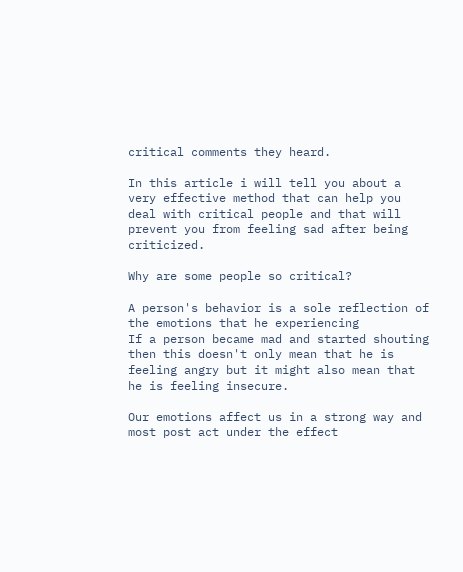critical comments they heard.

In this article i will tell you about a very effective method that can help you deal with critical people and that will prevent you from feeling sad after being criticized.

Why are some people so critical?

A person's behavior is a sole reflection of the emotions that he experiencing
If a person became mad and started shouting then this doesn't only mean that he is feeling angry but it might also mean that he is feeling insecure.

Our emotions affect us in a strong way and most post act under the effect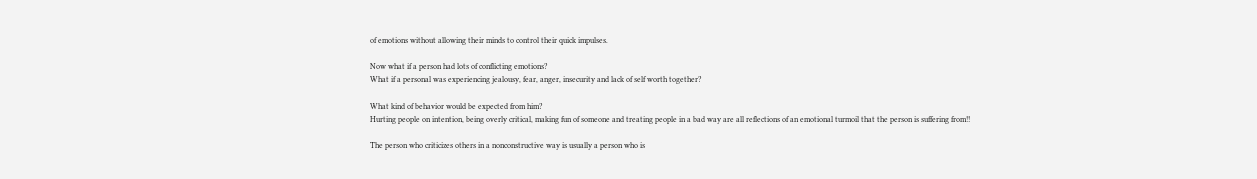of emotions without allowing their minds to control their quick impulses.

Now what if a person had lots of conflicting emotions?
What if a personal was experiencing jealousy, fear, anger, insecurity and lack of self worth together?

What kind of behavior would be expected from him?
Hurting people on intention, being overly critical, making fun of someone and treating people in a bad way are all reflections of an emotional turmoil that the person is suffering from!!

The person who criticizes others in a nonconstructive way is usually a person who is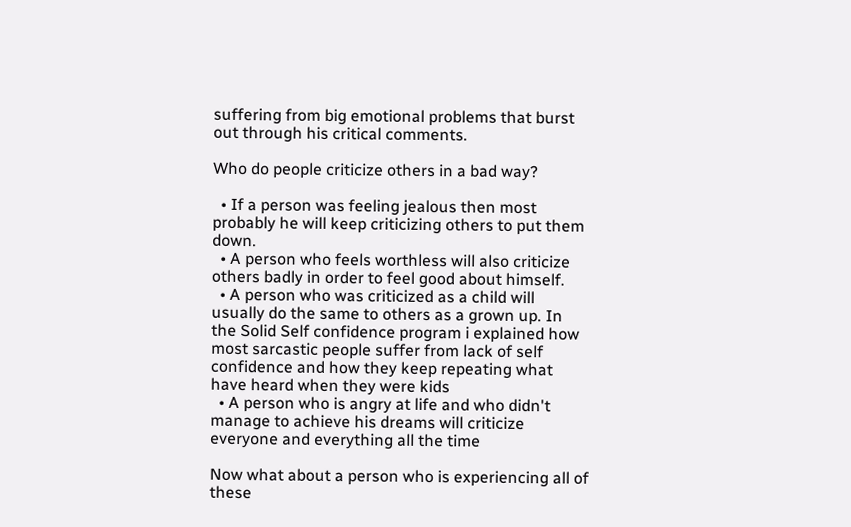suffering from big emotional problems that burst out through his critical comments.

Who do people criticize others in a bad way?

  • If a person was feeling jealous then most probably he will keep criticizing others to put them down.
  • A person who feels worthless will also criticize others badly in order to feel good about himself.
  • A person who was criticized as a child will usually do the same to others as a grown up. In the Solid Self confidence program i explained how most sarcastic people suffer from lack of self confidence and how they keep repeating what have heard when they were kids
  • A person who is angry at life and who didn't manage to achieve his dreams will criticize everyone and everything all the time

Now what about a person who is experiencing all of these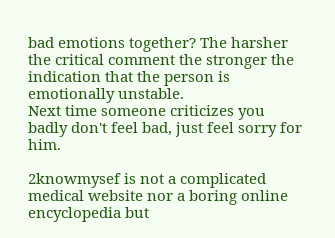bad emotions together? The harsher the critical comment the stronger the indication that the person is emotionally unstable.
Next time someone criticizes you badly don't feel bad, just feel sorry for him.

2knowmysef is not a complicated medical website nor a boring online encyclopedia but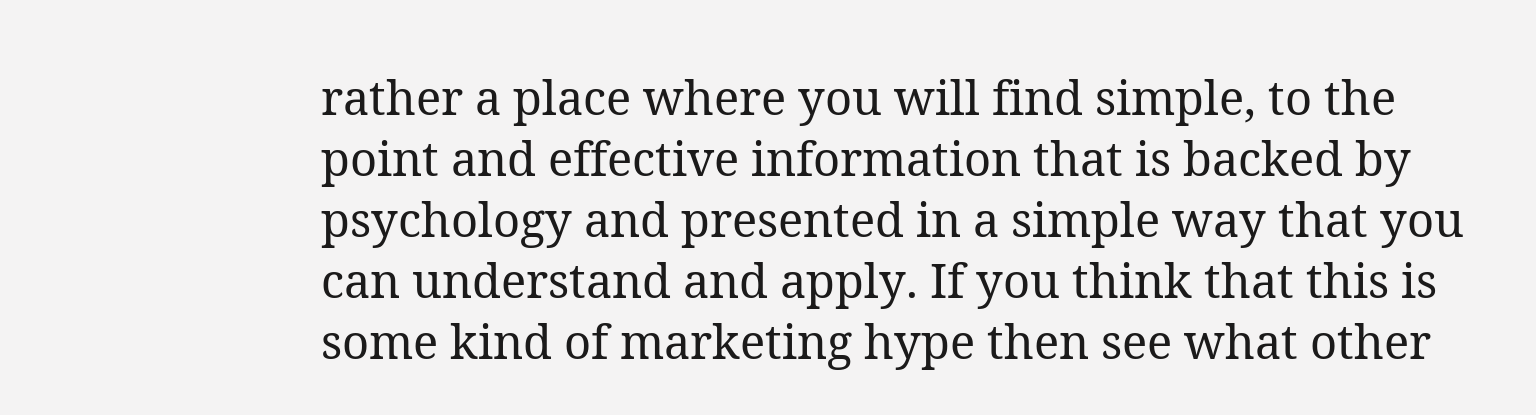rather a place where you will find simple, to the point and effective information that is backed by psychology and presented in a simple way that you can understand and apply. If you think that this is some kind of marketing hype then see what other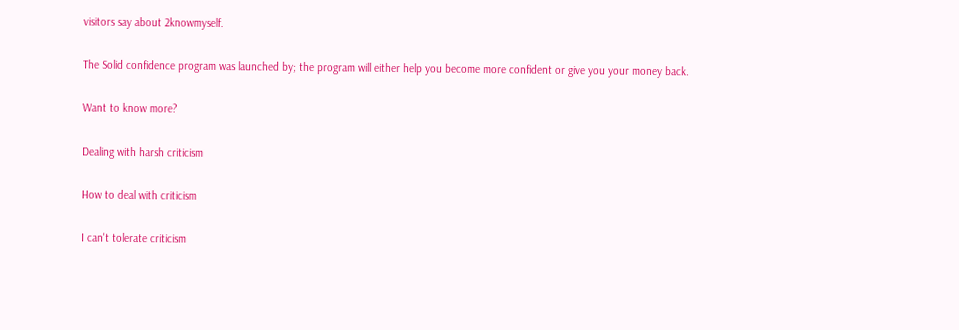visitors say about 2knowmyself.

The Solid confidence program was launched by; the program will either help you become more confident or give you your money back.

Want to know more?

Dealing with harsh criticism

How to deal with criticism

I can't tolerate criticism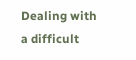Dealing with a difficult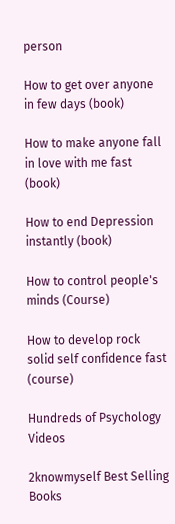person

How to get over anyone in few days (book)

How to make anyone fall in love with me fast (book)

How to end Depression instantly (book)

How to control people's minds (Course)

How to develop rock solid self confidence fast (course)

Hundreds of Psychology Videos

2knowmyself Best Selling Books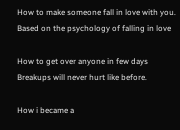How to make someone fall in love with you.
Based on the psychology of falling in love

How to get over anyone in few days
Breakups will never hurt like before.

How i became a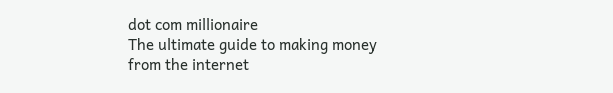dot com millionaire
The ultimate guide to making money from the internet